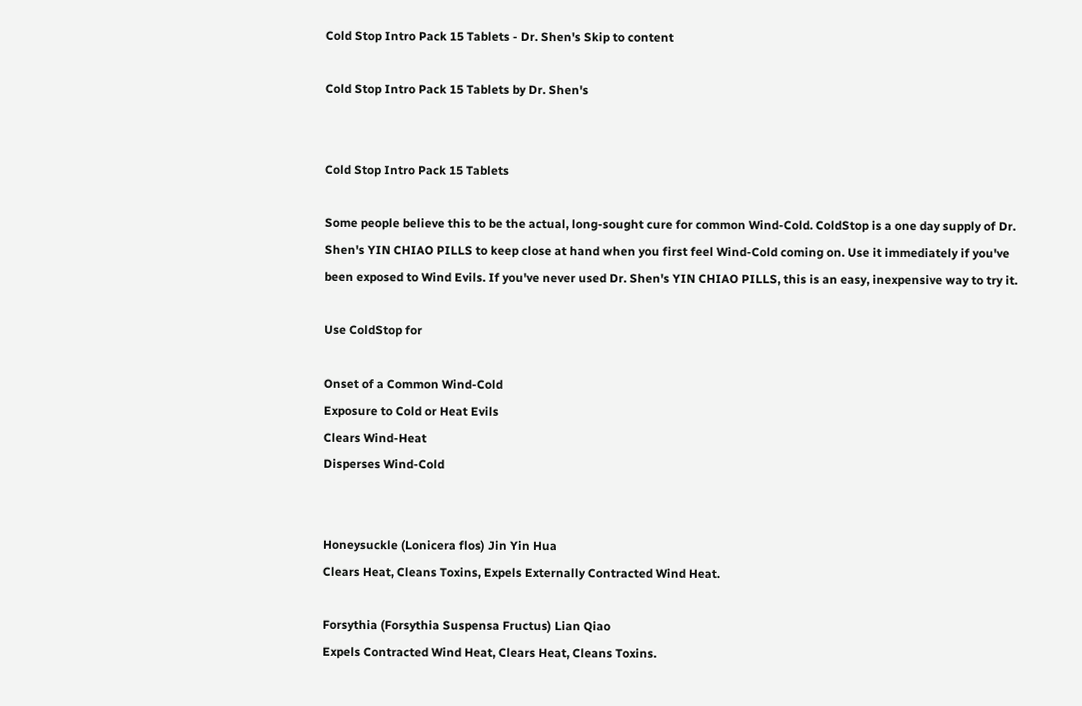Cold Stop Intro Pack 15 Tablets - Dr. Shen's Skip to content

Cold Stop Intro Pack 15 Tablets by Dr. Shen's


Cold Stop Intro Pack 15 Tablets

Some people believe this to be the actual, long-sought cure for common Wind-Cold. ColdStop is a one day supply of Dr. Shen's YIN CHIAO PILLS to keep close at hand when you first feel Wind-Cold coming on. Use it immediately if you've been exposed to Wind Evils. If you've never used Dr. Shen's YIN CHIAO PILLS, this is an easy, inexpensive way to try it.

Use ColdStop for

Onset of a Common Wind-Cold
Exposure to Cold or Heat Evils
Clears Wind-Heat
Disperses Wind-Cold


Honeysuckle (Lonicera flos) Jin Yin Hua
Clears Heat, Cleans Toxins, Expels Externally Contracted Wind Heat.

Forsythia (Forsythia Suspensa Fructus) Lian Qiao
Expels Contracted Wind Heat, Clears Heat, Cleans Toxins.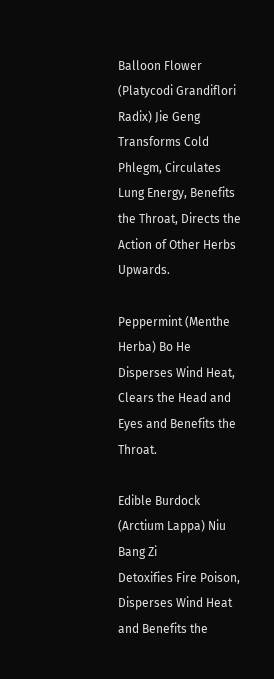Balloon Flower (Platycodi Grandiflori Radix) Jie Geng
Transforms Cold Phlegm, Circulates Lung Energy, Benefits the Throat, Directs the Action of Other Herbs Upwards.

Peppermint (Menthe Herba) Bo He
Disperses Wind Heat, Clears the Head and Eyes and Benefits the Throat.

Edible Burdock (Arctium Lappa) Niu Bang Zi
Detoxifies Fire Poison, Disperses Wind Heat and Benefits the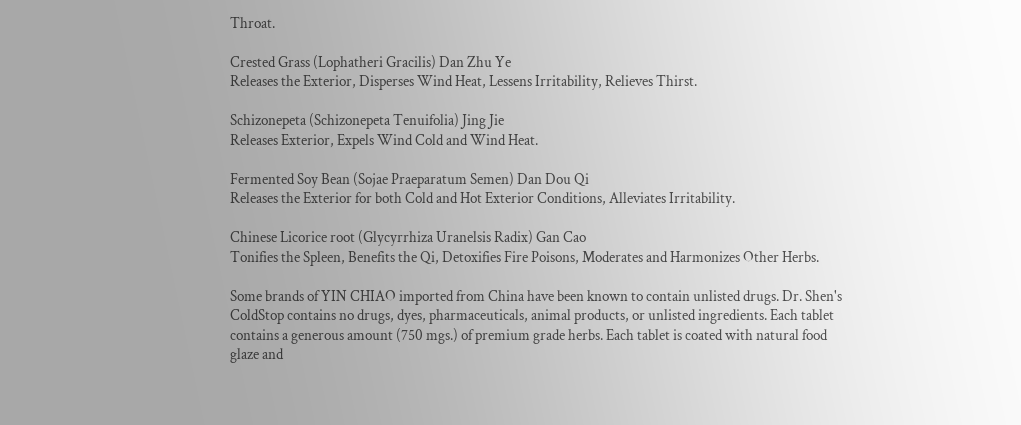Throat.

Crested Grass (Lophatheri Gracilis) Dan Zhu Ye
Releases the Exterior, Disperses Wind Heat, Lessens Irritability, Relieves Thirst.

Schizonepeta (Schizonepeta Tenuifolia) Jing Jie
Releases Exterior, Expels Wind Cold and Wind Heat.

Fermented Soy Bean (Sojae Praeparatum Semen) Dan Dou Qi
Releases the Exterior for both Cold and Hot Exterior Conditions, Alleviates Irritability.

Chinese Licorice root (Glycyrrhiza Uranelsis Radix) Gan Cao
Tonifies the Spleen, Benefits the Qi, Detoxifies Fire Poisons, Moderates and Harmonizes Other Herbs.

Some brands of YIN CHIAO imported from China have been known to contain unlisted drugs. Dr. Shen's ColdStop contains no drugs, dyes, pharmaceuticals, animal products, or unlisted ingredients. Each tablet contains a generous amount (750 mgs.) of premium grade herbs. Each tablet is coated with natural food glaze and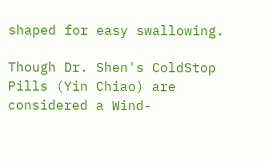shaped for easy swallowing.

Though Dr. Shen's ColdStop Pills (Yin Chiao) are considered a Wind-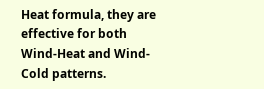Heat formula, they are effective for both Wind-Heat and Wind-Cold patterns.